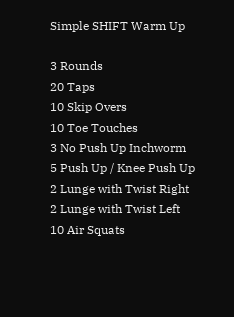Simple SHIFT Warm Up

3 Rounds
20 Taps
10 Skip Overs
10 Toe Touches
3 No Push Up Inchworm
5 Push Up / Knee Push Up
2 Lunge with Twist Right
2 Lunge with Twist Left
10 Air Squats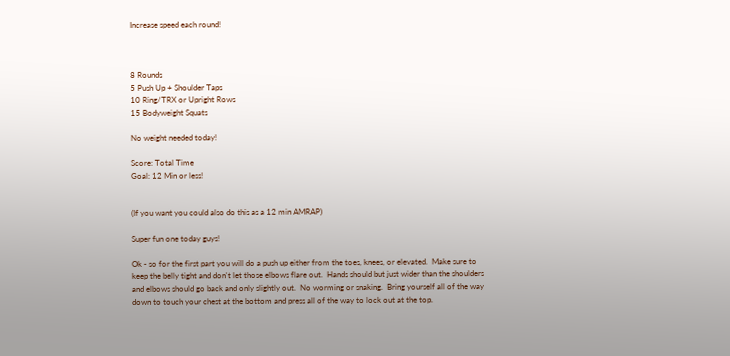Increase speed each round!



8 Rounds
5 Push Up + Shoulder Taps
10 Ring/TRX or Upright Rows
15 Bodyweight Squats

No weight needed today!

Score: Total Time
Goal: 12 Min or less!


(If you want you could also do this as a 12 min AMRAP)

Super fun one today guys!

Ok - so for the first part you will do a push up either from the toes, knees, or elevated.  Make sure to keep the belly tight and don't let those elbows flare out.  Hands should but just wider than the shoulders and elbows should go back and only slightly out.  No worming or snaking.  Bring yourself all of the way down to touch your chest at the bottom and press all of the way to lock out at the top.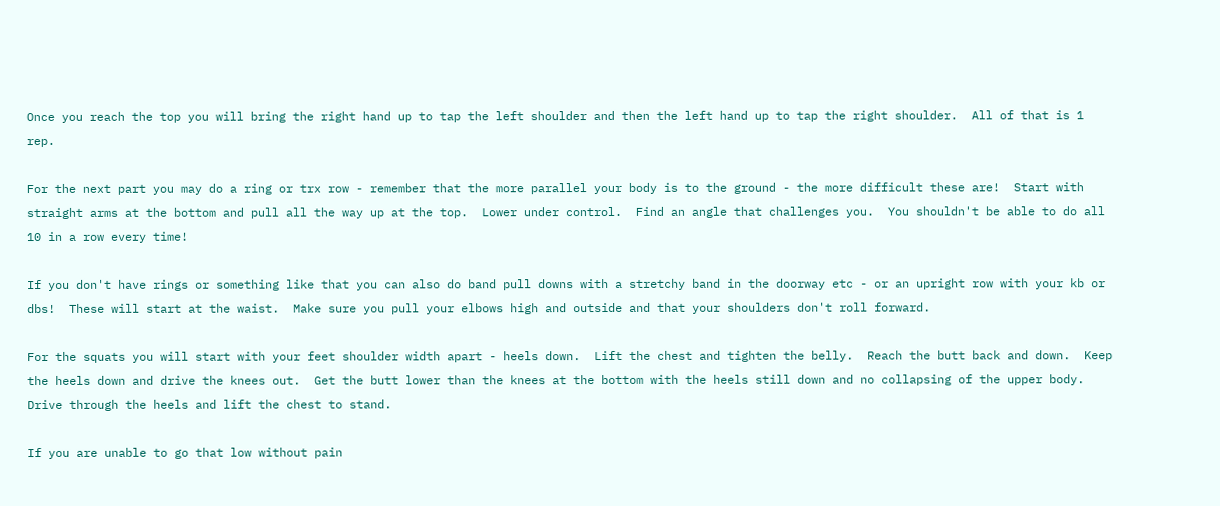Once you reach the top you will bring the right hand up to tap the left shoulder and then the left hand up to tap the right shoulder.  All of that is 1 rep.

For the next part you may do a ring or trx row - remember that the more parallel your body is to the ground - the more difficult these are!  Start with straight arms at the bottom and pull all the way up at the top.  Lower under control.  Find an angle that challenges you.  You shouldn't be able to do all 10 in a row every time!

If you don't have rings or something like that you can also do band pull downs with a stretchy band in the doorway etc - or an upright row with your kb or dbs!  These will start at the waist.  Make sure you pull your elbows high and outside and that your shoulders don't roll forward.

For the squats you will start with your feet shoulder width apart - heels down.  Lift the chest and tighten the belly.  Reach the butt back and down.  Keep the heels down and drive the knees out.  Get the butt lower than the knees at the bottom with the heels still down and no collapsing of the upper body.  Drive through the heels and lift the chest to stand.

If you are unable to go that low without pain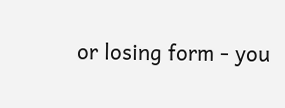or losing form - you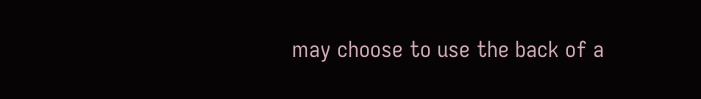may choose to use the back of a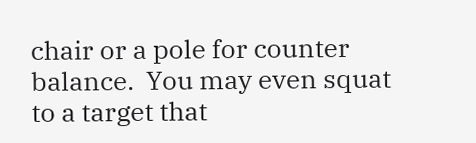chair or a pole for counter balance.  You may even squat to a target that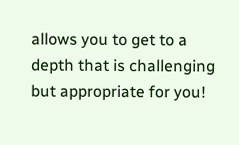allows you to get to a depth that is challenging but appropriate for you!